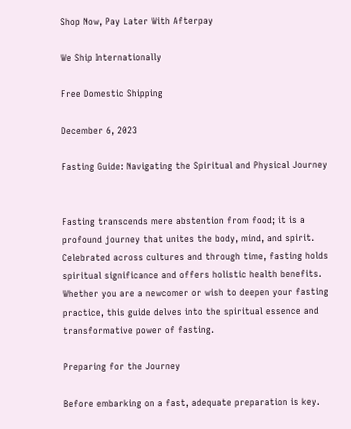Shop Now, Pay Later With Afterpay

We Ship Internationally

Free Domestic Shipping

December 6, 2023

Fasting Guide: Navigating the Spiritual and Physical Journey


Fasting transcends mere abstention from food; it is a profound journey that unites the body, mind, and spirit. Celebrated across cultures and through time, fasting holds spiritual significance and offers holistic health benefits. Whether you are a newcomer or wish to deepen your fasting practice, this guide delves into the spiritual essence and transformative power of fasting.

Preparing for the Journey

Before embarking on a fast, adequate preparation is key.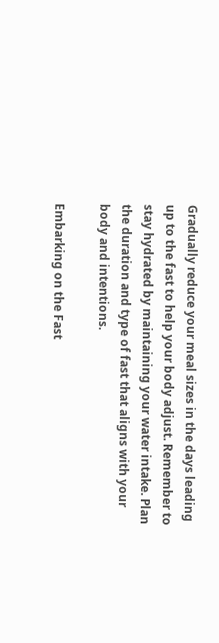Gradually reduce your meal sizes in the days leading up to the fast to help your body adjust. Remember to stay hydrated by maintaining your water intake. Plan the duration and type of fast that aligns with your body and intentions.

Embarking on the Fast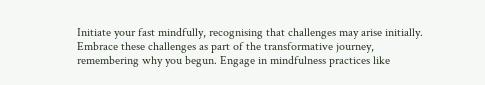Initiate your fast mindfully, recognising that challenges may arise initially. Embrace these challenges as part of the transformative journey, remembering why you begun. Engage in mindfulness practices like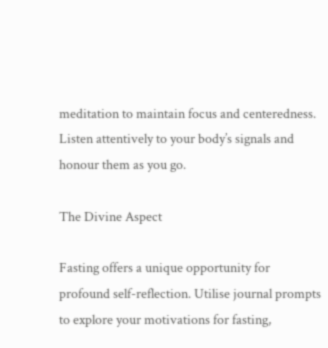meditation to maintain focus and centeredness. Listen attentively to your body’s signals and honour them as you go.

The Divine Aspect

Fasting offers a unique opportunity for profound self-reflection. Utilise journal prompts to explore your motivations for fasting,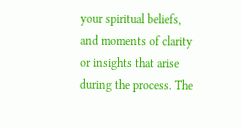your spiritual beliefs, and moments of clarity or insights that arise during the process. The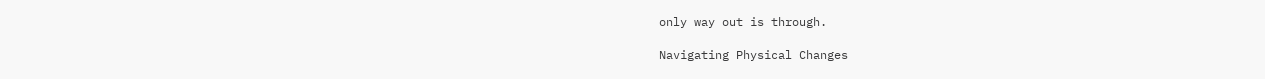only way out is through.

Navigating Physical Changes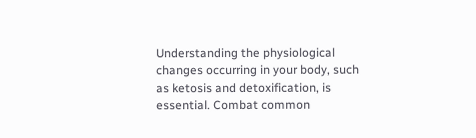Understanding the physiological changes occurring in your body, such as ketosis and detoxification, is essential. Combat common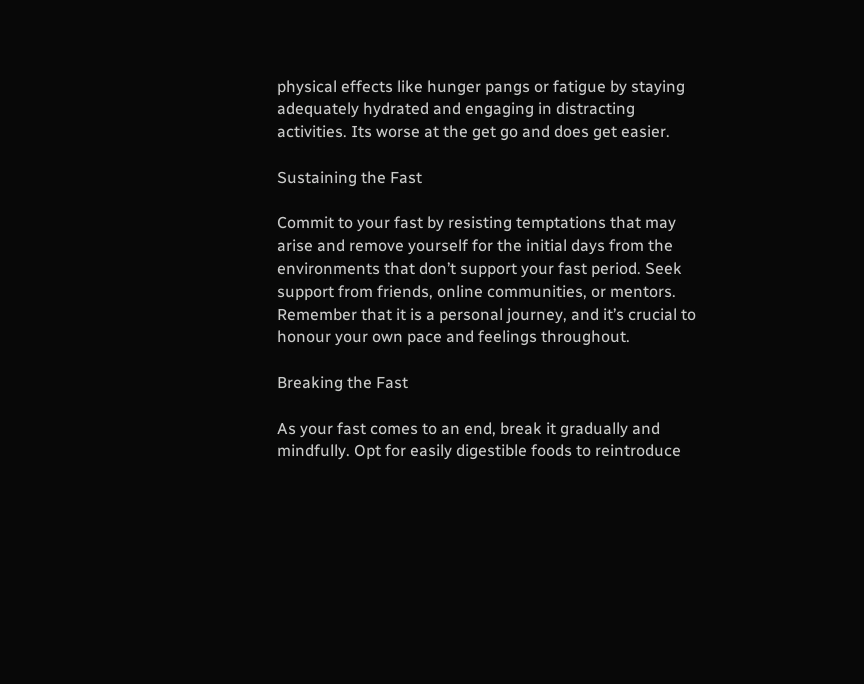physical effects like hunger pangs or fatigue by staying adequately hydrated and engaging in distracting activities. Its worse at the get go and does get easier.

Sustaining the Fast

Commit to your fast by resisting temptations that may arise and remove yourself for the initial days from the environments that don’t support your fast period. Seek support from friends, online communities, or mentors. Remember that it is a personal journey, and it’s crucial to honour your own pace and feelings throughout.

Breaking the Fast

As your fast comes to an end, break it gradually and mindfully. Opt for easily digestible foods to reintroduce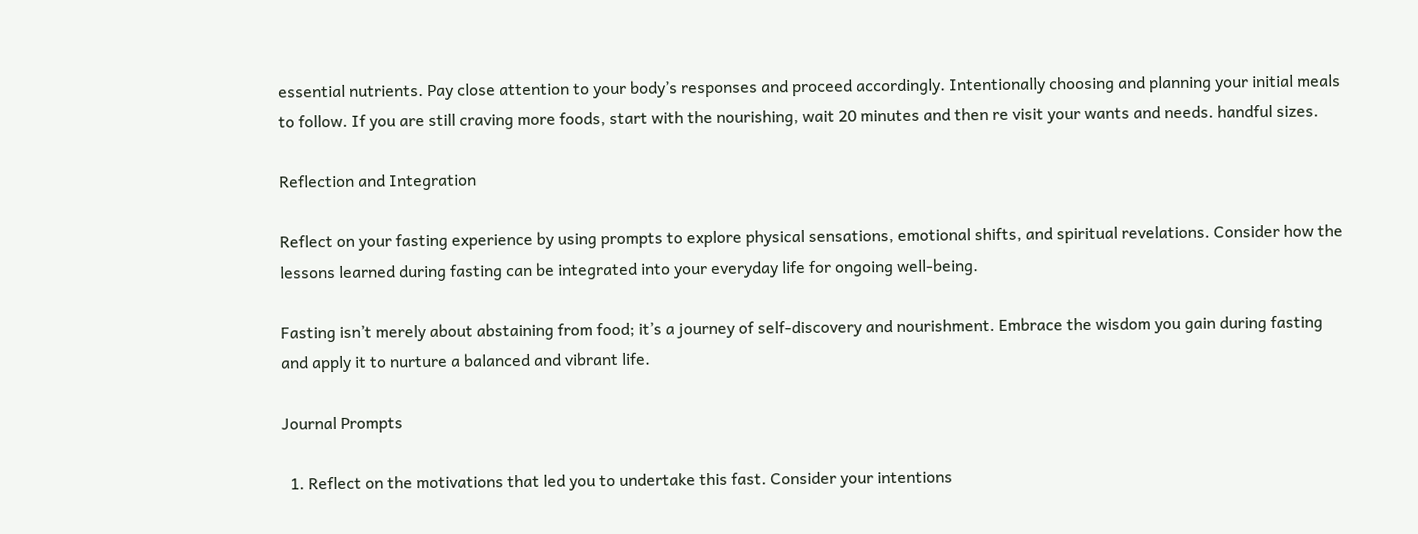essential nutrients. Pay close attention to your body’s responses and proceed accordingly. Intentionally choosing and planning your initial meals to follow. If you are still craving more foods, start with the nourishing, wait 20 minutes and then re visit your wants and needs. handful sizes.

Reflection and Integration

Reflect on your fasting experience by using prompts to explore physical sensations, emotional shifts, and spiritual revelations. Consider how the lessons learned during fasting can be integrated into your everyday life for ongoing well-being.

Fasting isn’t merely about abstaining from food; it’s a journey of self-discovery and nourishment. Embrace the wisdom you gain during fasting and apply it to nurture a balanced and vibrant life.

Journal Prompts

  1. Reflect on the motivations that led you to undertake this fast. Consider your intentions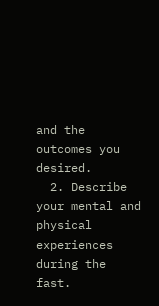and the outcomes you desired.
  2. Describe your mental and physical experiences during the fast.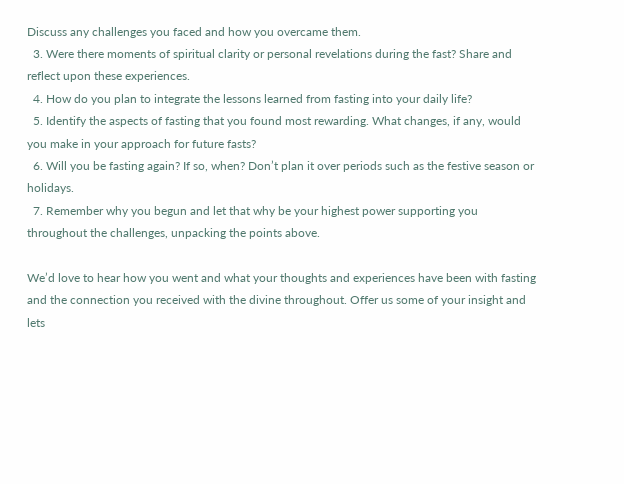Discuss any challenges you faced and how you overcame them.
  3. Were there moments of spiritual clarity or personal revelations during the fast? Share and reflect upon these experiences.
  4. How do you plan to integrate the lessons learned from fasting into your daily life?
  5. Identify the aspects of fasting that you found most rewarding. What changes, if any, would you make in your approach for future fasts?
  6. Will you be fasting again? If so, when? Don’t plan it over periods such as the festive season or holidays.
  7. Remember why you begun and let that why be your highest power supporting you throughout the challenges, unpacking the points above.

We’d love to hear how you went and what your thoughts and experiences have been with fasting and the connection you received with the divine throughout. Offer us some of your insight and lets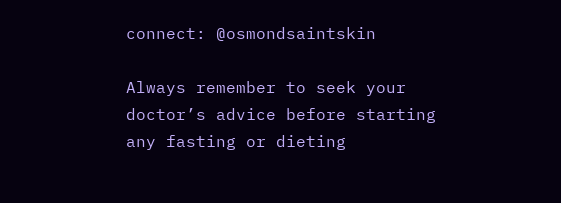connect: @osmondsaintskin

Always remember to seek your doctor’s advice before starting any fasting or dieting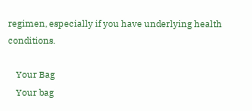regimen, especially if you have underlying health conditions.

    Your Bag
    Your bag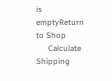is emptyReturn to Shop
      Calculate Shipping